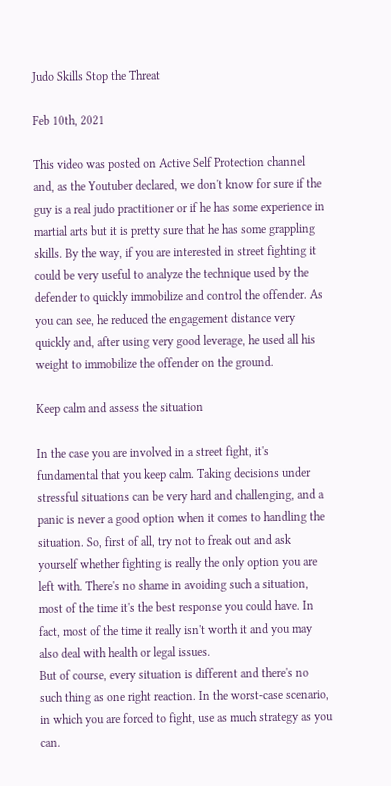Judo Skills Stop the Threat

Feb 10th, 2021

This video was posted on Active Self Protection channel and, as the Youtuber declared, we don't know for sure if the guy is a real judo practitioner or if he has some experience in martial arts but it is pretty sure that he has some grappling skills. By the way, if you are interested in street fighting it could be very useful to analyze the technique used by the defender to quickly immobilize and control the offender. As you can see, he reduced the engagement distance very quickly and, after using very good leverage, he used all his weight to immobilize the offender on the ground.

Keep calm and assess the situation

In the case you are involved in a street fight, it's fundamental that you keep calm. Taking decisions under stressful situations can be very hard and challenging, and a panic is never a good option when it comes to handling the situation. So, first of all, try not to freak out and ask yourself whether fighting is really the only option you are left with. There's no shame in avoiding such a situation, most of the time it's the best response you could have. In fact, most of the time it really isn't worth it and you may also deal with health or legal issues.
But of course, every situation is different and there's no such thing as one right reaction. In the worst-case scenario, in which you are forced to fight, use as much strategy as you can.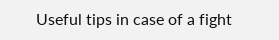Useful tips in case of a fight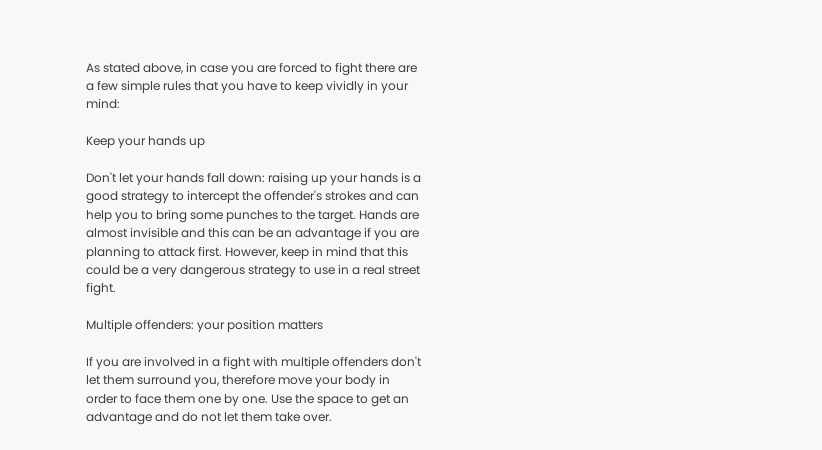As stated above, in case you are forced to fight there are a few simple rules that you have to keep vividly in your mind:

Keep your hands up

Don't let your hands fall down: raising up your hands is a good strategy to intercept the offender's strokes and can help you to bring some punches to the target. Hands are almost invisible and this can be an advantage if you are planning to attack first. However, keep in mind that this could be a very dangerous strategy to use in a real street fight.

Multiple offenders: your position matters

If you are involved in a fight with multiple offenders don't let them surround you, therefore move your body in order to face them one by one. Use the space to get an advantage and do not let them take over.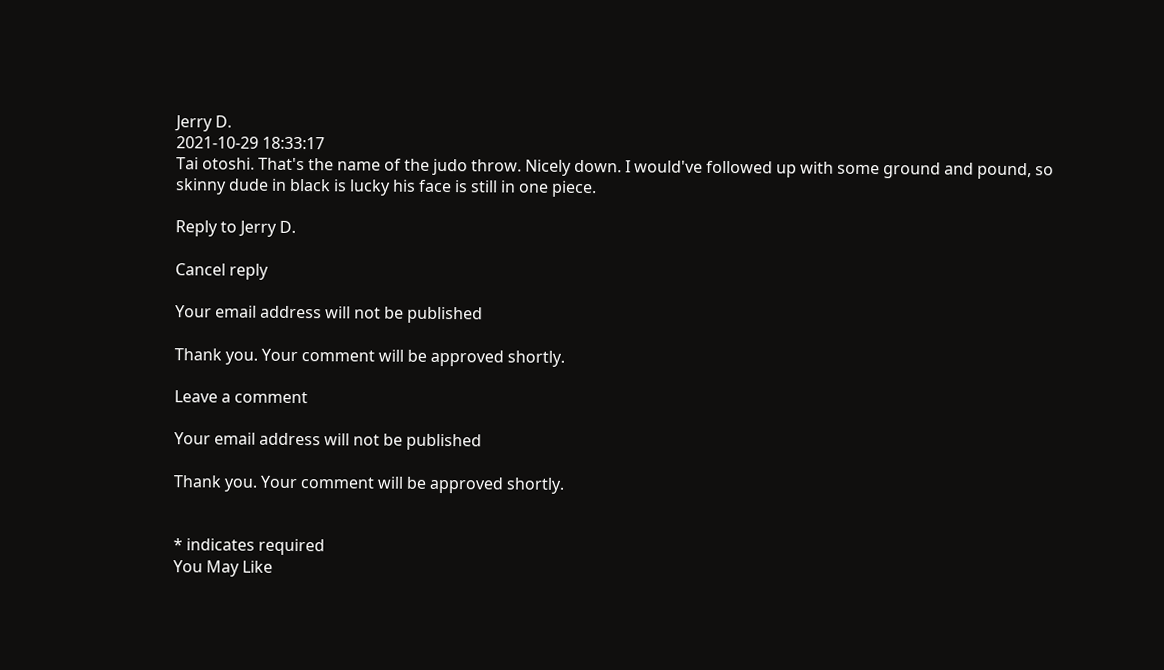Jerry D.
2021-10-29 18:33:17
Tai otoshi. That's the name of the judo throw. Nicely down. I would've followed up with some ground and pound, so skinny dude in black is lucky his face is still in one piece.

Reply to Jerry D.

Cancel reply

Your email address will not be published

Thank you. Your comment will be approved shortly.

Leave a comment

Your email address will not be published

Thank you. Your comment will be approved shortly.


* indicates required
You May Like